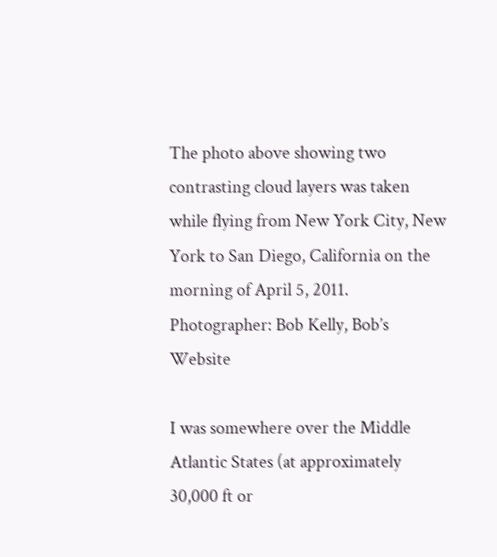The photo above showing two contrasting cloud layers was taken while flying from New York City, New York to San Diego, California on the morning of April 5, 2011.  Photographer: Bob Kelly, Bob’s Website

I was somewhere over the Middle Atlantic States (at approximately 30,000 ft or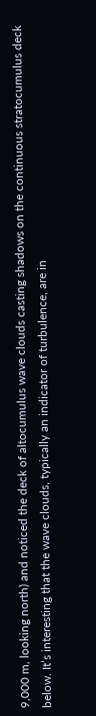9,000 m, looking north) and noticed the deck of altocumulus wave clouds casting shadows on the continuous stratocumulus deck below. It’s interesting that the wave clouds, typically an indicator of turbulence, are in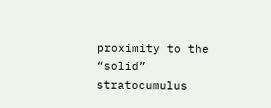proximity to the “solid” stratocumulus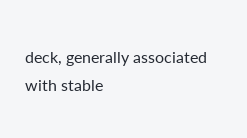deck, generally associated with stable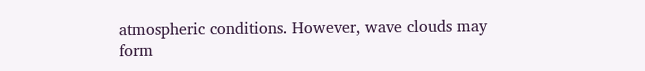atmospheric conditions. However, wave clouds may form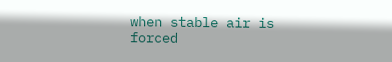when stable air is forced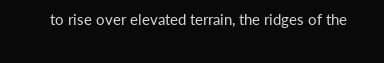to rise over elevated terrain, the ridges of the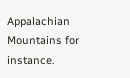Appalachian Mountains for instance.